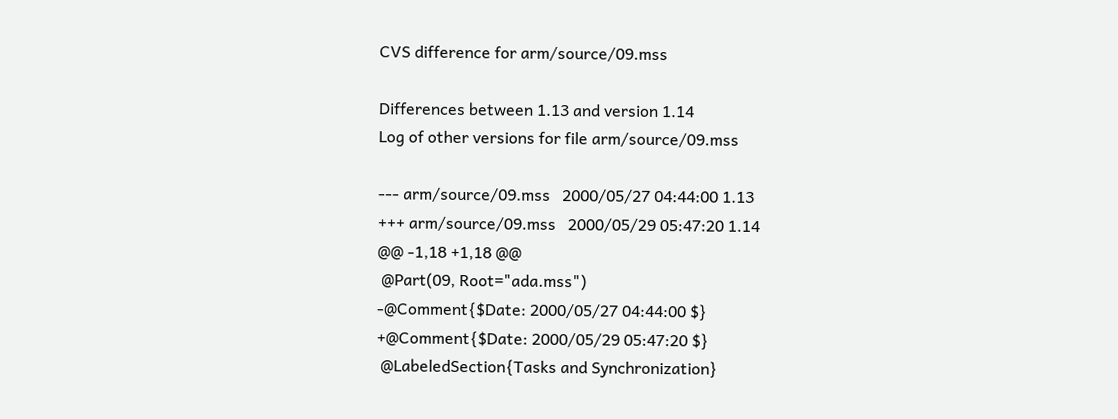CVS difference for arm/source/09.mss

Differences between 1.13 and version 1.14
Log of other versions for file arm/source/09.mss

--- arm/source/09.mss   2000/05/27 04:44:00 1.13
+++ arm/source/09.mss   2000/05/29 05:47:20 1.14
@@ -1,18 +1,18 @@
 @Part(09, Root="ada.mss")
-@Comment{$Date: 2000/05/27 04:44:00 $}
+@Comment{$Date: 2000/05/29 05:47:20 $}
 @LabeledSection{Tasks and Synchronization}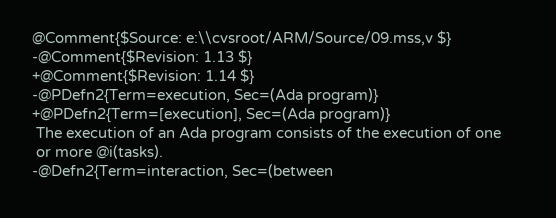@Comment{$Source: e:\\cvsroot/ARM/Source/09.mss,v $}
-@Comment{$Revision: 1.13 $}
+@Comment{$Revision: 1.14 $}
-@PDefn2{Term=execution, Sec=(Ada program)}
+@PDefn2{Term=[execution], Sec=(Ada program)}
 The execution of an Ada program consists of the execution of one
 or more @i(tasks).
-@Defn2{Term=interaction, Sec=(between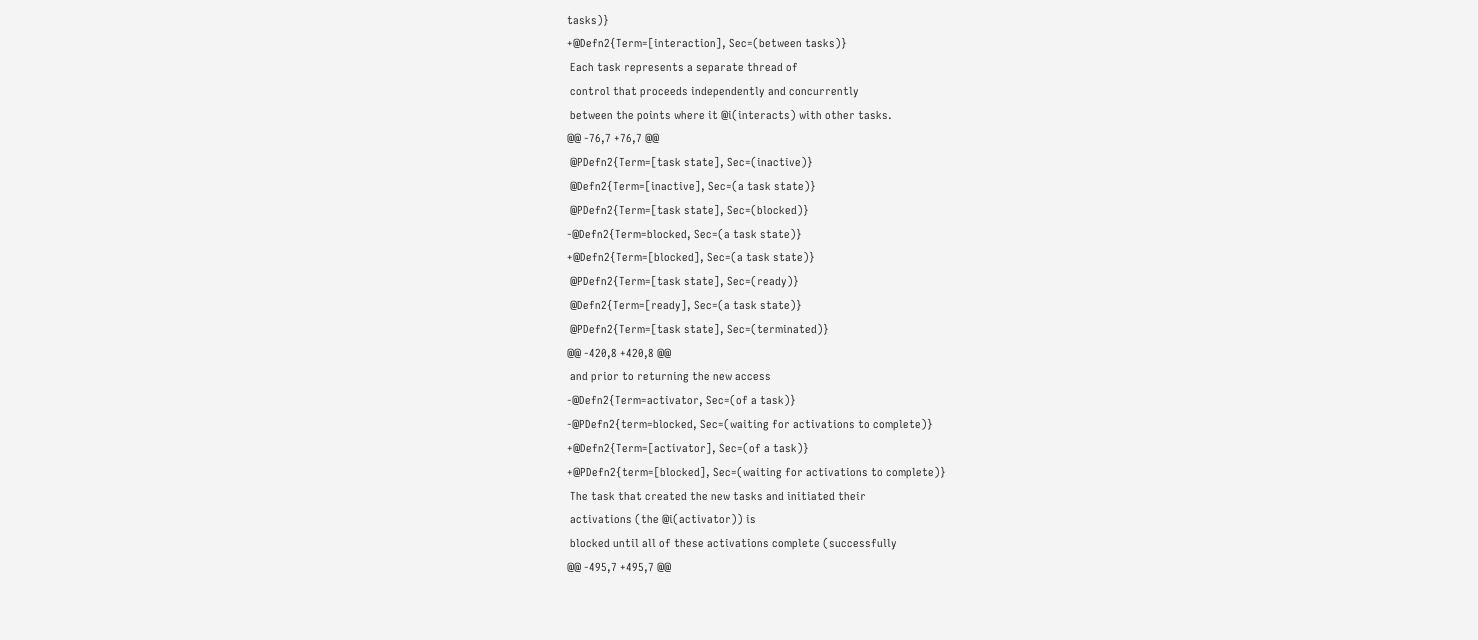tasks)}
+@Defn2{Term=[interaction], Sec=(between tasks)}
 Each task represents a separate thread of
 control that proceeds independently and concurrently
 between the points where it @i(interacts) with other tasks.
@@ -76,7 +76,7 @@
 @PDefn2{Term=[task state], Sec=(inactive)}
 @Defn2{Term=[inactive], Sec=(a task state)}
 @PDefn2{Term=[task state], Sec=(blocked)}
-@Defn2{Term=blocked, Sec=(a task state)}
+@Defn2{Term=[blocked], Sec=(a task state)}
 @PDefn2{Term=[task state], Sec=(ready)}
 @Defn2{Term=[ready], Sec=(a task state)}
 @PDefn2{Term=[task state], Sec=(terminated)}
@@ -420,8 +420,8 @@
 and prior to returning the new access
-@Defn2{Term=activator, Sec=(of a task)}
-@PDefn2{term=blocked, Sec=(waiting for activations to complete)}
+@Defn2{Term=[activator], Sec=(of a task)}
+@PDefn2{term=[blocked], Sec=(waiting for activations to complete)}
 The task that created the new tasks and initiated their
 activations (the @i(activator)) is
 blocked until all of these activations complete (successfully
@@ -495,7 +495,7 @@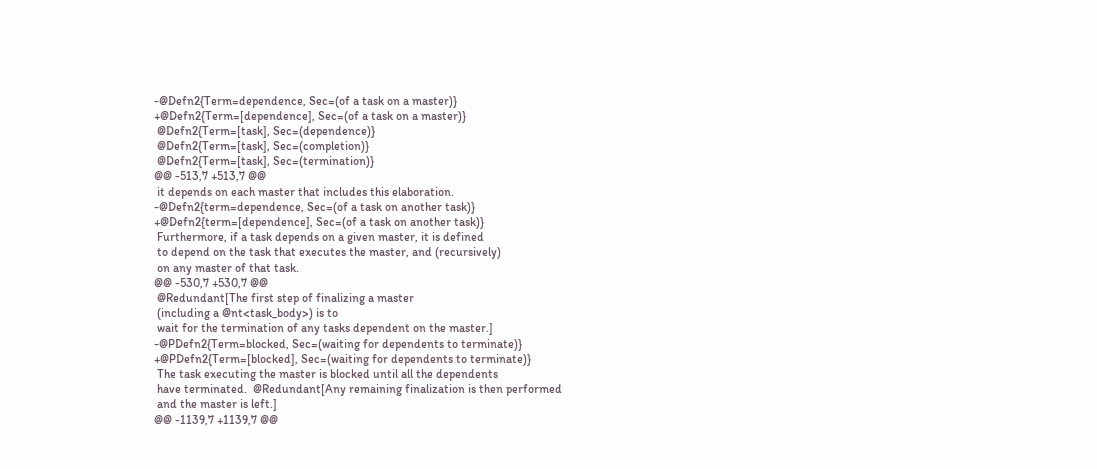-@Defn2{Term=dependence, Sec=(of a task on a master)}
+@Defn2{Term=[dependence], Sec=(of a task on a master)}
 @Defn2{Term=[task], Sec=(dependence)}
 @Defn2{Term=[task], Sec=(completion)}
 @Defn2{Term=[task], Sec=(termination)}
@@ -513,7 +513,7 @@
 it depends on each master that includes this elaboration.
-@Defn2{term=dependence, Sec=(of a task on another task)}
+@Defn2{term=[dependence], Sec=(of a task on another task)}
 Furthermore, if a task depends on a given master, it is defined
 to depend on the task that executes the master, and (recursively)
 on any master of that task.
@@ -530,7 +530,7 @@
 @Redundant[The first step of finalizing a master
 (including a @nt<task_body>) is to
 wait for the termination of any tasks dependent on the master.]
-@PDefn2{Term=blocked, Sec=(waiting for dependents to terminate)}
+@PDefn2{Term=[blocked], Sec=(waiting for dependents to terminate)}
 The task executing the master is blocked until all the dependents
 have terminated.  @Redundant[Any remaining finalization is then performed
 and the master is left.]
@@ -1139,7 +1139,7 @@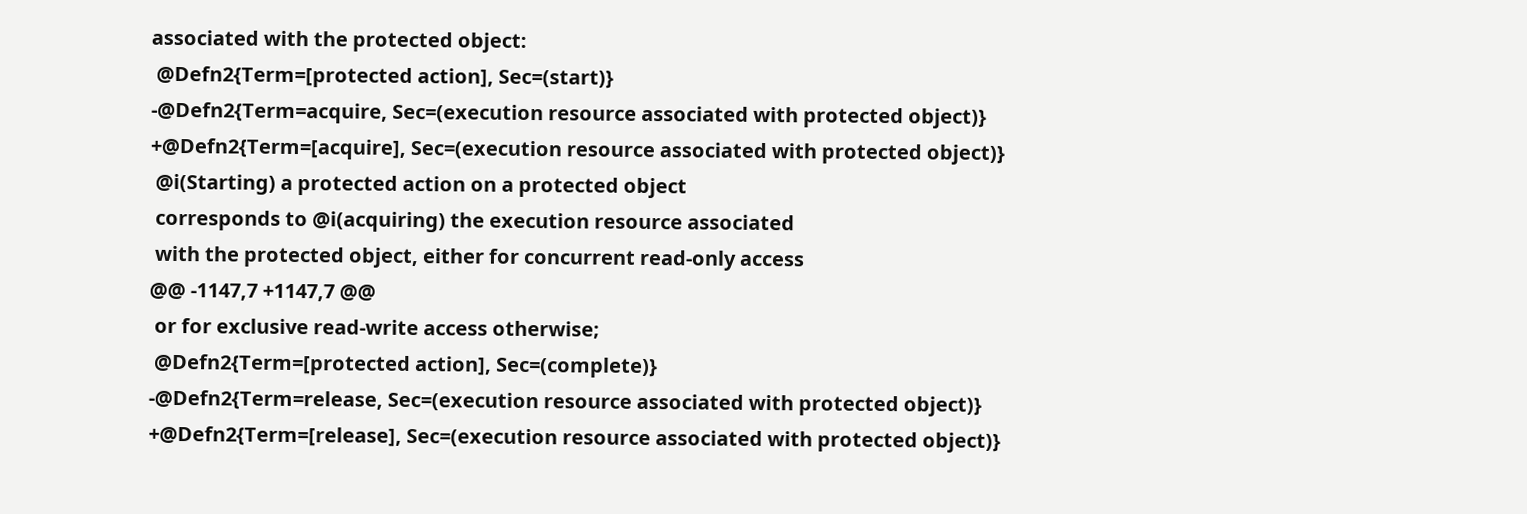associated with the protected object:
 @Defn2{Term=[protected action], Sec=(start)}
-@Defn2{Term=acquire, Sec=(execution resource associated with protected object)}
+@Defn2{Term=[acquire], Sec=(execution resource associated with protected object)}
 @i(Starting) a protected action on a protected object
 corresponds to @i(acquiring) the execution resource associated
 with the protected object, either for concurrent read-only access
@@ -1147,7 +1147,7 @@
 or for exclusive read-write access otherwise;
 @Defn2{Term=[protected action], Sec=(complete)}
-@Defn2{Term=release, Sec=(execution resource associated with protected object)}
+@Defn2{Term=[release], Sec=(execution resource associated with protected object)}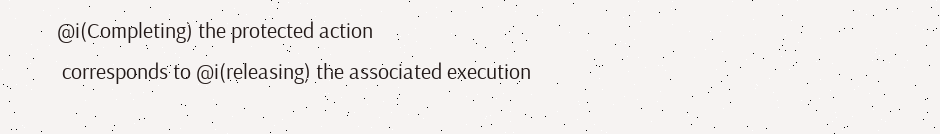@i(Completing) the protected action
 corresponds to @i(releasing) the associated execution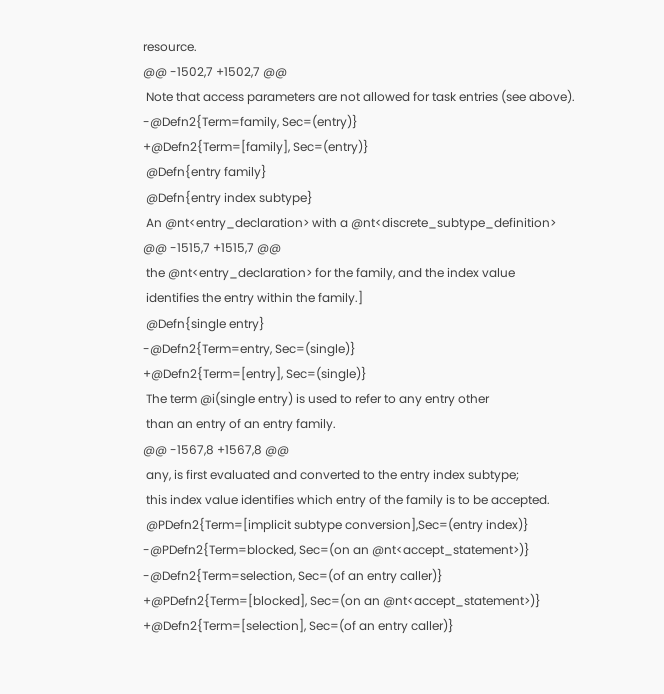resource.
@@ -1502,7 +1502,7 @@
 Note that access parameters are not allowed for task entries (see above).
-@Defn2{Term=family, Sec=(entry)}
+@Defn2{Term=[family], Sec=(entry)}
 @Defn{entry family}
 @Defn{entry index subtype}
 An @nt<entry_declaration> with a @nt<discrete_subtype_definition>
@@ -1515,7 +1515,7 @@
 the @nt<entry_declaration> for the family, and the index value
 identifies the entry within the family.]
 @Defn{single entry}
-@Defn2{Term=entry, Sec=(single)}
+@Defn2{Term=[entry], Sec=(single)}
 The term @i(single entry) is used to refer to any entry other
 than an entry of an entry family.
@@ -1567,8 +1567,8 @@
 any, is first evaluated and converted to the entry index subtype;
 this index value identifies which entry of the family is to be accepted.
 @PDefn2{Term=[implicit subtype conversion],Sec=(entry index)}
-@PDefn2{Term=blocked, Sec=(on an @nt<accept_statement>)}
-@Defn2{Term=selection, Sec=(of an entry caller)}
+@PDefn2{Term=[blocked], Sec=(on an @nt<accept_statement>)}
+@Defn2{Term=[selection], Sec=(of an entry caller)}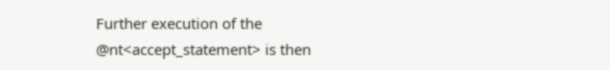Further execution of the @nt<accept_statement> is then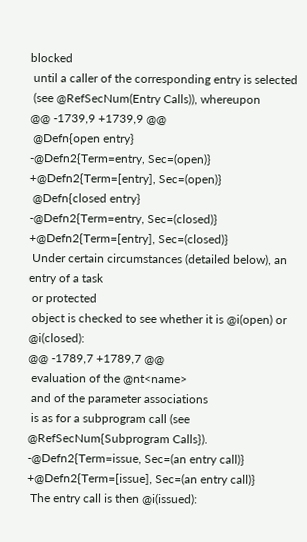blocked
 until a caller of the corresponding entry is selected
 (see @RefSecNum(Entry Calls)), whereupon
@@ -1739,9 +1739,9 @@
 @Defn{open entry}
-@Defn2{Term=entry, Sec=(open)}
+@Defn2{Term=[entry], Sec=(open)}
 @Defn{closed entry}
-@Defn2{Term=entry, Sec=(closed)}
+@Defn2{Term=[entry], Sec=(closed)}
 Under certain circumstances (detailed below), an entry of a task
 or protected
 object is checked to see whether it is @i(open) or @i(closed):
@@ -1789,7 +1789,7 @@
 evaluation of the @nt<name>
 and of the parameter associations
 is as for a subprogram call (see @RefSecNum{Subprogram Calls}).
-@Defn2{Term=issue, Sec=(an entry call)}
+@Defn2{Term=[issue], Sec=(an entry call)}
 The entry call is then @i(issued):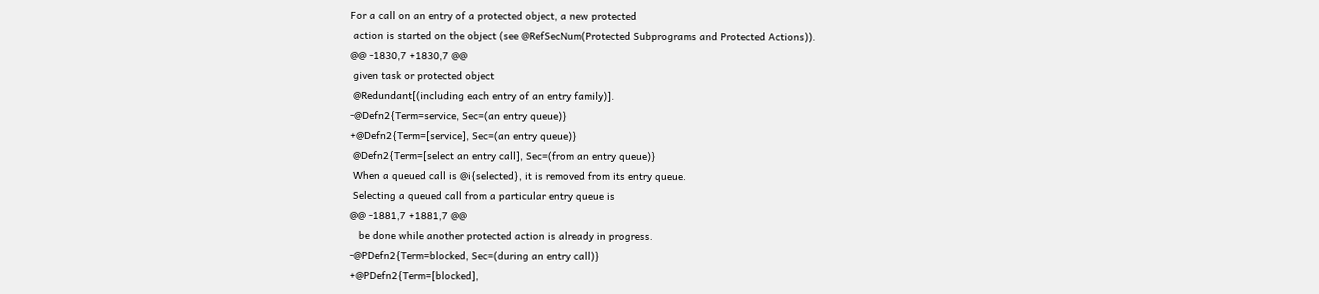For a call on an entry of a protected object, a new protected
 action is started on the object (see @RefSecNum(Protected Subprograms and Protected Actions)).
@@ -1830,7 +1830,7 @@
 given task or protected object
 @Redundant[(including each entry of an entry family)].
-@Defn2{Term=service, Sec=(an entry queue)}
+@Defn2{Term=[service], Sec=(an entry queue)}
 @Defn2{Term=[select an entry call], Sec=(from an entry queue)}
 When a queued call is @i{selected}, it is removed from its entry queue.
 Selecting a queued call from a particular entry queue is
@@ -1881,7 +1881,7 @@
   be done while another protected action is already in progress.
-@PDefn2{Term=blocked, Sec=(during an entry call)}
+@PDefn2{Term=[blocked],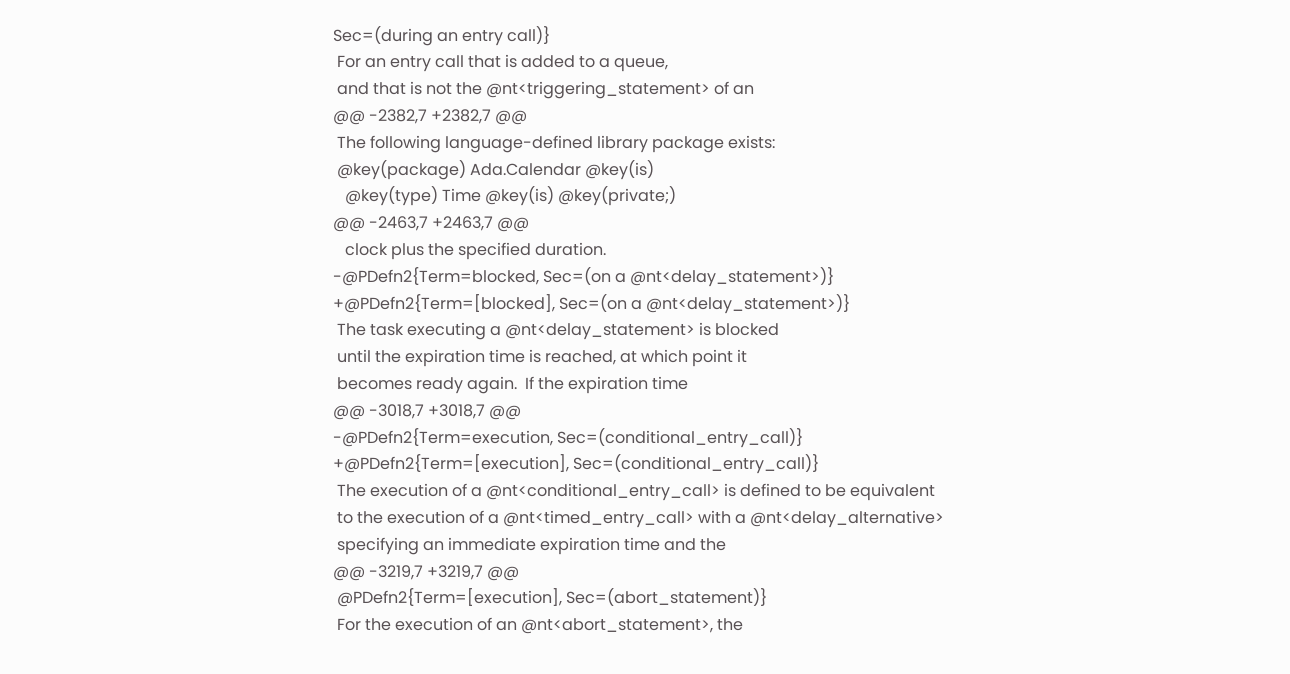Sec=(during an entry call)}
 For an entry call that is added to a queue,
 and that is not the @nt<triggering_statement> of an
@@ -2382,7 +2382,7 @@
 The following language-defined library package exists:
 @key(package) Ada.Calendar @key(is)
   @key(type) Time @key(is) @key(private;)
@@ -2463,7 +2463,7 @@
   clock plus the specified duration.
-@PDefn2{Term=blocked, Sec=(on a @nt<delay_statement>)}
+@PDefn2{Term=[blocked], Sec=(on a @nt<delay_statement>)}
 The task executing a @nt<delay_statement> is blocked
 until the expiration time is reached, at which point it
 becomes ready again.  If the expiration time
@@ -3018,7 +3018,7 @@
-@PDefn2{Term=execution, Sec=(conditional_entry_call)}
+@PDefn2{Term=[execution], Sec=(conditional_entry_call)}
 The execution of a @nt<conditional_entry_call> is defined to be equivalent
 to the execution of a @nt<timed_entry_call> with a @nt<delay_alternative>
 specifying an immediate expiration time and the
@@ -3219,7 +3219,7 @@
 @PDefn2{Term=[execution], Sec=(abort_statement)}
 For the execution of an @nt<abort_statement>, the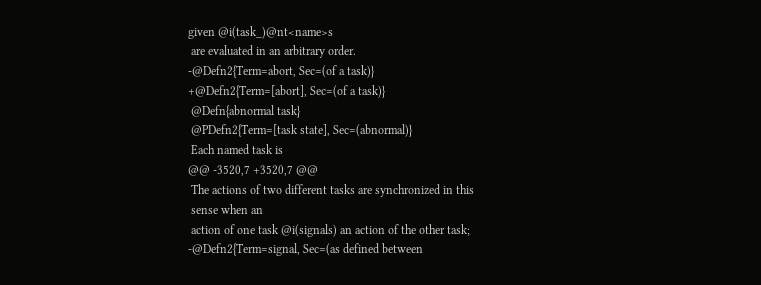given @i(task_)@nt<name>s
 are evaluated in an arbitrary order.
-@Defn2{Term=abort, Sec=(of a task)}
+@Defn2{Term=[abort], Sec=(of a task)}
 @Defn{abnormal task}
 @PDefn2{Term=[task state], Sec=(abnormal)}
 Each named task is
@@ -3520,7 +3520,7 @@
 The actions of two different tasks are synchronized in this
 sense when an
 action of one task @i(signals) an action of the other task;
-@Defn2{Term=signal, Sec=(as defined between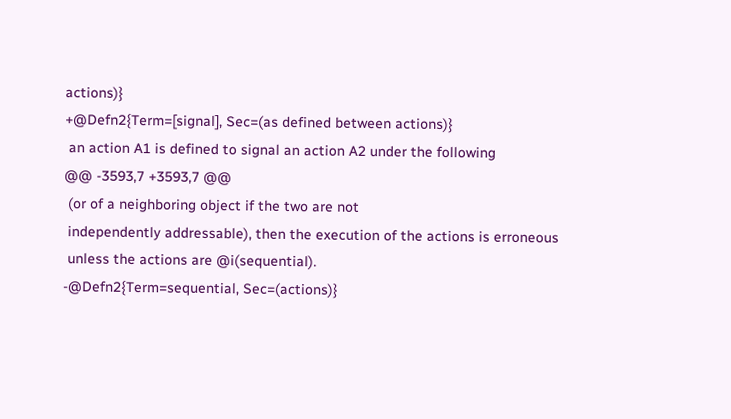actions)}
+@Defn2{Term=[signal], Sec=(as defined between actions)}
 an action A1 is defined to signal an action A2 under the following
@@ -3593,7 +3593,7 @@
 (or of a neighboring object if the two are not
 independently addressable), then the execution of the actions is erroneous
 unless the actions are @i(sequential).
-@Defn2{Term=sequential, Sec=(actions)}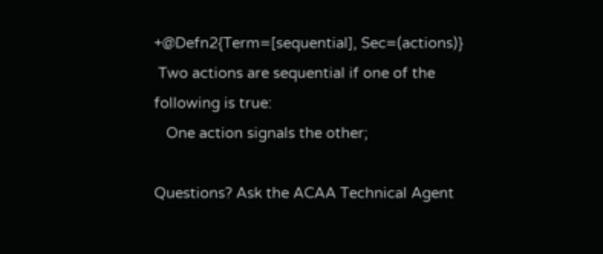+@Defn2{Term=[sequential], Sec=(actions)}
 Two actions are sequential if one of the following is true:
   One action signals the other;

Questions? Ask the ACAA Technical Agent